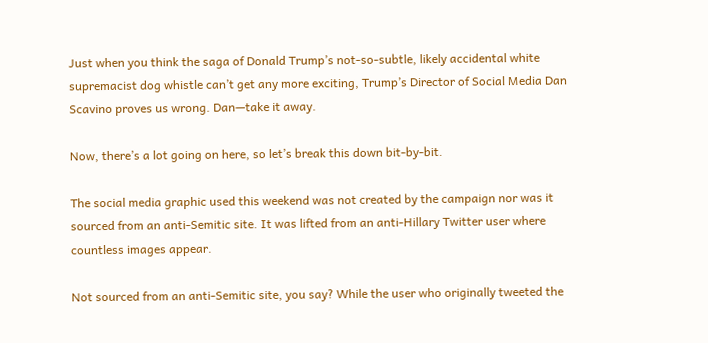Just when you think the saga of Donald Trump’s not-so-subtle, likely accidental white supremacist dog whistle can’t get any more exciting, Trump’s Director of Social Media Dan Scavino proves us wrong. Dan—take it away.

Now, there’s a lot going on here, so let’s break this down bit-by-bit.

The social media graphic used this weekend was not created by the campaign nor was it sourced from an anti-Semitic site. It was lifted from an anti-Hillary Twitter user where countless images appear.

Not sourced from an anti-Semitic site, you say? While the user who originally tweeted the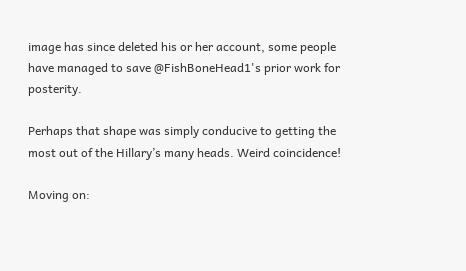image has since deleted his or her account, some people have managed to save @FishBoneHead1's prior work for posterity.

Perhaps that shape was simply conducive to getting the most out of the Hillary’s many heads. Weird coincidence!

Moving on: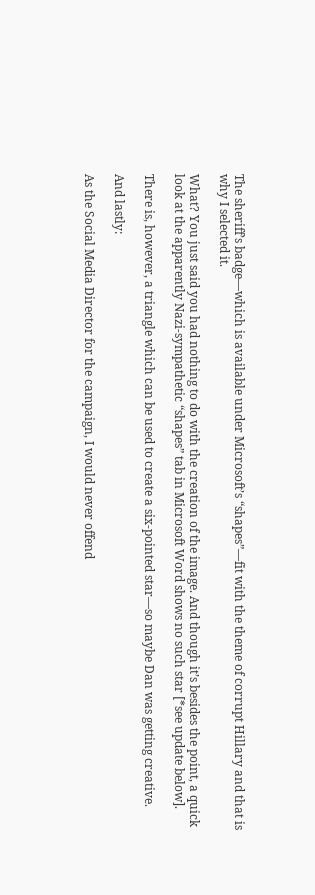The sheriff’s badge—which is available under Microsoft’s “shapes”—fit with the theme of corrupt Hillary and that is why I selected it.

What? You just said you had nothing to do with the creation of the image. And though it’s besides the point, a quick look at the apparently Nazi-sympathetic “shapes” tab in Microsoft Word shows no such star [*see update below].

There is, however, a triangle which can be used to create a six-pointed star—so maybe Dan was getting creative.

And lastly:

As the Social Media Director for the campaign, I would never offend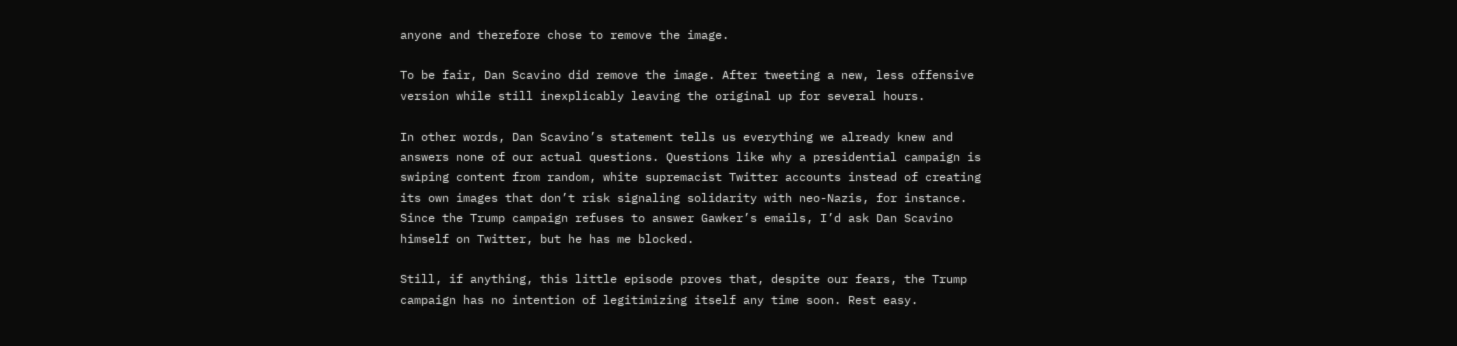anyone and therefore chose to remove the image.

To be fair, Dan Scavino did remove the image. After tweeting a new, less offensive version while still inexplicably leaving the original up for several hours.

In other words, Dan Scavino’s statement tells us everything we already knew and answers none of our actual questions. Questions like why a presidential campaign is swiping content from random, white supremacist Twitter accounts instead of creating its own images that don’t risk signaling solidarity with neo-Nazis, for instance. Since the Trump campaign refuses to answer Gawker’s emails, I’d ask Dan Scavino himself on Twitter, but he has me blocked.

Still, if anything, this little episode proves that, despite our fears, the Trump campaign has no intention of legitimizing itself any time soon. Rest easy.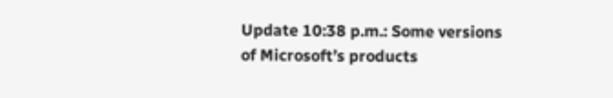Update 10:38 p.m.: Some versions of Microsoft’s products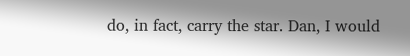do, in fact, carry the star. Dan, I would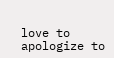love to apologize to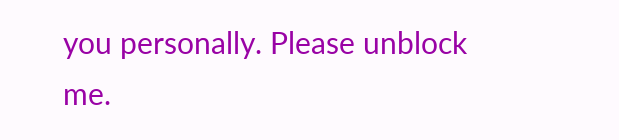you personally. Please unblock me.